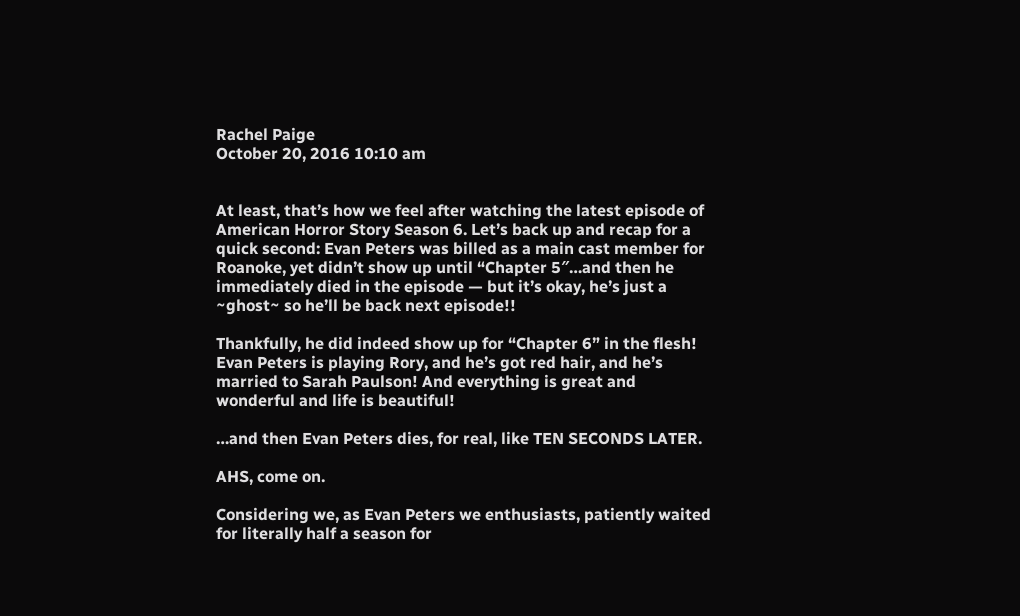Rachel Paige
October 20, 2016 10:10 am


At least, that’s how we feel after watching the latest episode of American Horror Story Season 6. Let’s back up and recap for a quick second: Evan Peters was billed as a main cast member for Roanoke, yet didn’t show up until “Chapter 5″…and then he immediately died in the episode — but it’s okay, he’s just a ~ghost~ so he’ll be back next episode!!

Thankfully, he did indeed show up for “Chapter 6” in the flesh! Evan Peters is playing Rory, and he’s got red hair, and he’s married to Sarah Paulson! And everything is great and wonderful and life is beautiful!

…and then Evan Peters dies, for real, like TEN SECONDS LATER.

AHS, come on.

Considering we, as Evan Peters we enthusiasts, patiently waited for literally half a season for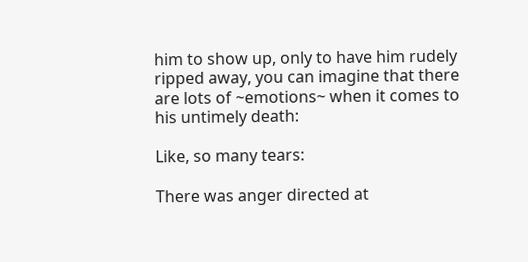him to show up, only to have him rudely ripped away, you can imagine that there are lots of ~emotions~ when it comes to his untimely death:

Like, so many tears:

There was anger directed at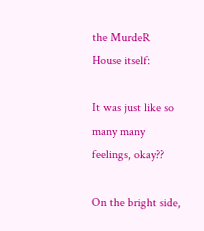the MurdeR House itself:

It was just like so many many feelings, okay??

On the bright side,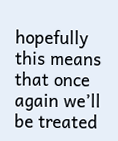hopefully this means that once again we’ll be treated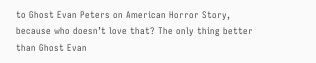to Ghost Evan Peters on American Horror Story, because who doesn’t love that? The only thing better than Ghost Evan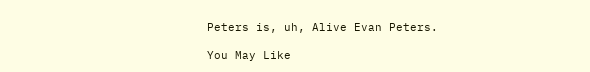Peters is, uh, Alive Evan Peters.

You May Like